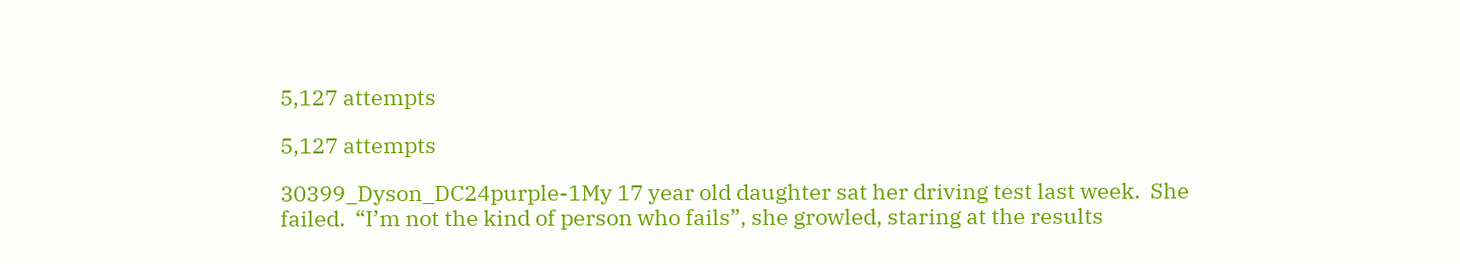5,127 attempts

5,127 attempts

30399_Dyson_DC24purple-1My 17 year old daughter sat her driving test last week.  She failed.  “I’m not the kind of person who fails”, she growled, staring at the results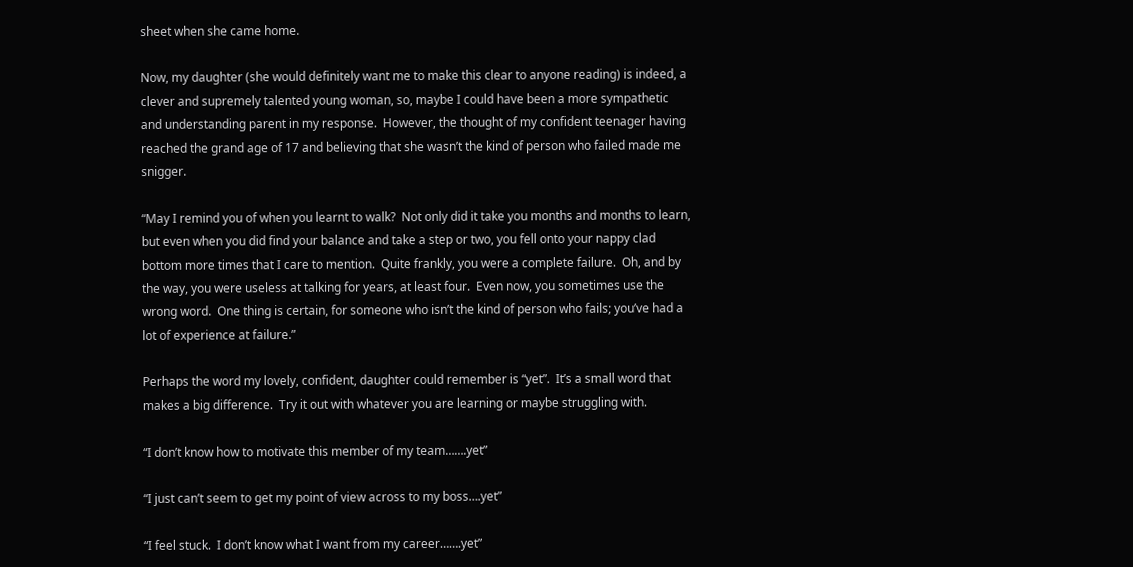sheet when she came home.

Now, my daughter (she would definitely want me to make this clear to anyone reading) is indeed, a clever and supremely talented young woman, so, maybe I could have been a more sympathetic and understanding parent in my response.  However, the thought of my confident teenager having reached the grand age of 17 and believing that she wasn’t the kind of person who failed made me snigger.

“May I remind you of when you learnt to walk?  Not only did it take you months and months to learn, but even when you did find your balance and take a step or two, you fell onto your nappy clad bottom more times that I care to mention.  Quite frankly, you were a complete failure.  Oh, and by the way, you were useless at talking for years, at least four.  Even now, you sometimes use the wrong word.  One thing is certain, for someone who isn’t the kind of person who fails; you’ve had a lot of experience at failure.”

Perhaps the word my lovely, confident, daughter could remember is “yet”.  It’s a small word that makes a big difference.  Try it out with whatever you are learning or maybe struggling with.

“I don’t know how to motivate this member of my team…….yet”

“I just can’t seem to get my point of view across to my boss….yet”

“I feel stuck.  I don’t know what I want from my career…….yet”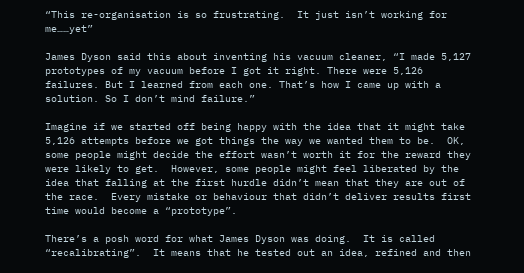“This re-organisation is so frustrating.  It just isn’t working for me……yet”

James Dyson said this about inventing his vacuum cleaner, “I made 5,127 prototypes of my vacuum before I got it right. There were 5,126 failures. But I learned from each one. That’s how I came up with a solution. So I don’t mind failure.”

Imagine if we started off being happy with the idea that it might take 5,126 attempts before we got things the way we wanted them to be.  OK, some people might decide the effort wasn’t worth it for the reward they were likely to get.  However, some people might feel liberated by the idea that falling at the first hurdle didn’t mean that they are out of the race.  Every mistake or behaviour that didn’t deliver results first time would become a “prototype”.

There’s a posh word for what James Dyson was doing.  It is called “recalibrating”.  It means that he tested out an idea, refined and then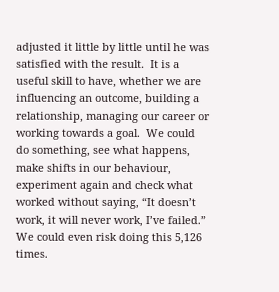adjusted it little by little until he was satisfied with the result.  It is a useful skill to have, whether we are influencing an outcome, building a relationship, managing our career or working towards a goal.  We could do something, see what happens, make shifts in our behaviour, experiment again and check what worked without saying, “It doesn’t work, it will never work, I’ve failed.” We could even risk doing this 5,126 times.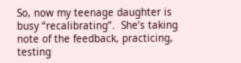So, now my teenage daughter is busy “recalibrating”.  She’s taking note of the feedback, practicing, testing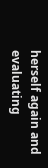herself again and evaluating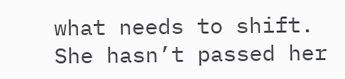what needs to shift.  She hasn’t passed her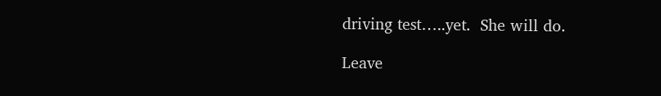driving test…..yet.  She will do.

Leave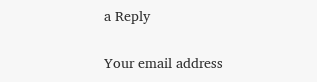a Reply

Your email address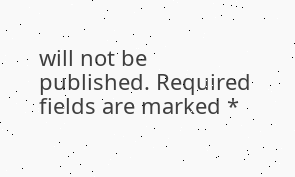will not be published. Required fields are marked *